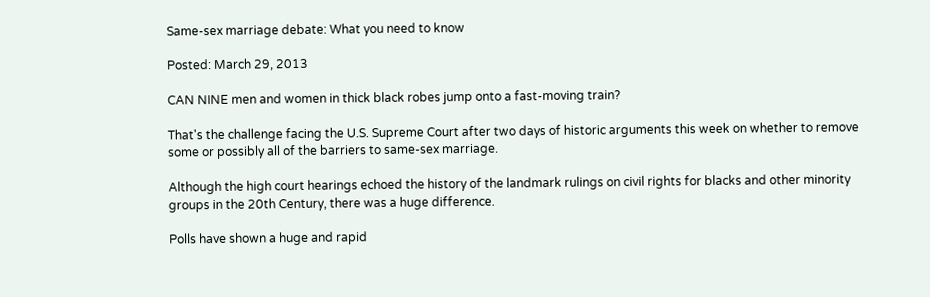Same-sex marriage debate: What you need to know

Posted: March 29, 2013

CAN NINE men and women in thick black robes jump onto a fast-moving train?

That's the challenge facing the U.S. Supreme Court after two days of historic arguments this week on whether to remove some or possibly all of the barriers to same-sex marriage.

Although the high court hearings echoed the history of the landmark rulings on civil rights for blacks and other minority groups in the 20th Century, there was a huge difference.

Polls have shown a huge and rapid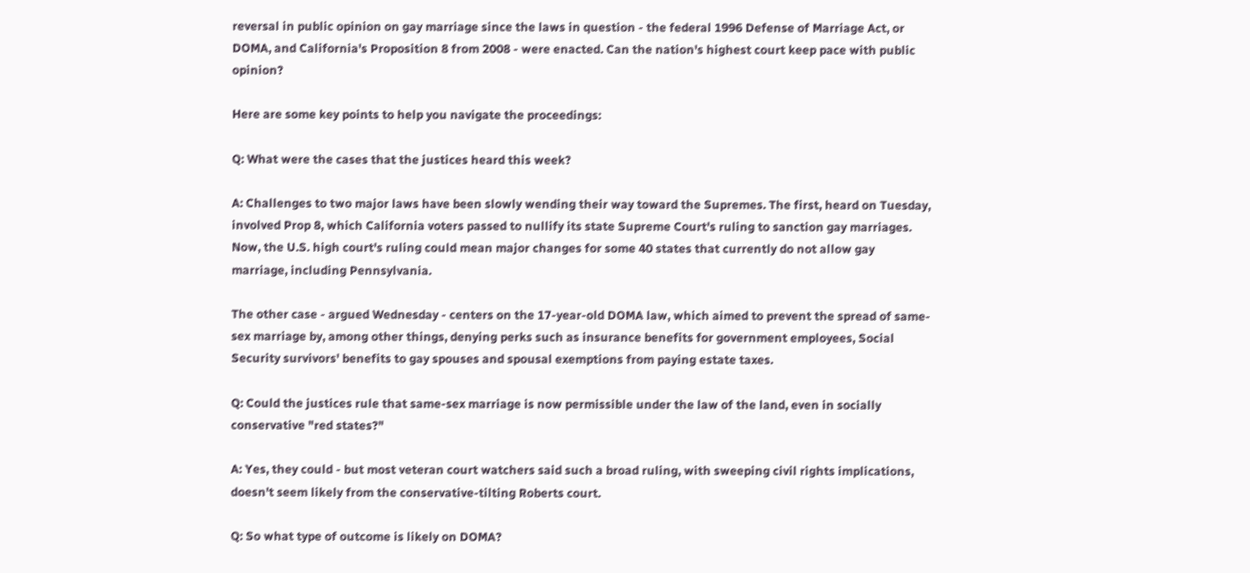reversal in public opinion on gay marriage since the laws in question - the federal 1996 Defense of Marriage Act, or DOMA, and California's Proposition 8 from 2008 - were enacted. Can the nation's highest court keep pace with public opinion?

Here are some key points to help you navigate the proceedings:

Q: What were the cases that the justices heard this week?

A: Challenges to two major laws have been slowly wending their way toward the Supremes. The first, heard on Tuesday, involved Prop 8, which California voters passed to nullify its state Supreme Court's ruling to sanction gay marriages. Now, the U.S. high court's ruling could mean major changes for some 40 states that currently do not allow gay marriage, including Pennsylvania.

The other case - argued Wednesday - centers on the 17-year-old DOMA law, which aimed to prevent the spread of same-sex marriage by, among other things, denying perks such as insurance benefits for government employees, Social Security survivors' benefits to gay spouses and spousal exemptions from paying estate taxes.

Q: Could the justices rule that same-sex marriage is now permissible under the law of the land, even in socially conservative "red states?"

A: Yes, they could - but most veteran court watchers said such a broad ruling, with sweeping civil rights implications, doesn't seem likely from the conservative-tilting Roberts court.

Q: So what type of outcome is likely on DOMA?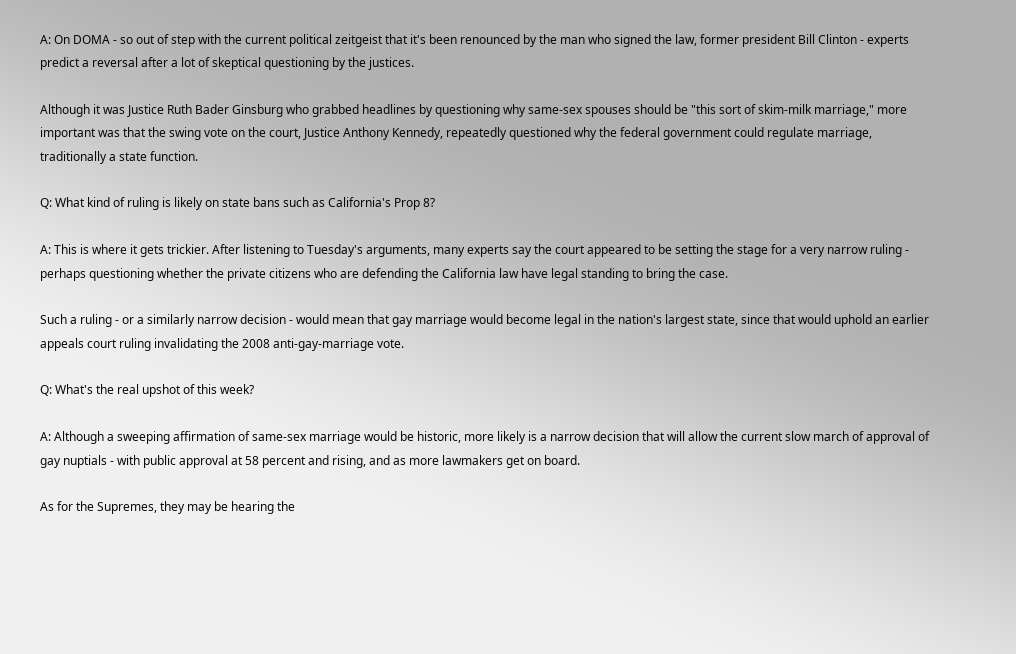A: On DOMA - so out of step with the current political zeitgeist that it's been renounced by the man who signed the law, former president Bill Clinton - experts predict a reversal after a lot of skeptical questioning by the justices.

Although it was Justice Ruth Bader Ginsburg who grabbed headlines by questioning why same-sex spouses should be "this sort of skim-milk marriage," more important was that the swing vote on the court, Justice Anthony Kennedy, repeatedly questioned why the federal government could regulate marriage, traditionally a state function.

Q: What kind of ruling is likely on state bans such as California's Prop 8?

A: This is where it gets trickier. After listening to Tuesday's arguments, many experts say the court appeared to be setting the stage for a very narrow ruling - perhaps questioning whether the private citizens who are defending the California law have legal standing to bring the case.

Such a ruling - or a similarly narrow decision - would mean that gay marriage would become legal in the nation's largest state, since that would uphold an earlier appeals court ruling invalidating the 2008 anti-gay-marriage vote.

Q: What's the real upshot of this week?

A: Although a sweeping affirmation of same-sex marriage would be historic, more likely is a narrow decision that will allow the current slow march of approval of gay nuptials - with public approval at 58 percent and rising, and as more lawmakers get on board.

As for the Supremes, they may be hearing the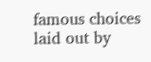famous choices laid out by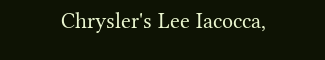Chrysler's Lee Iacocca,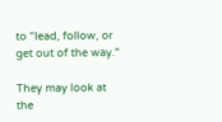to "lead, follow, or get out of the way."

They may look at the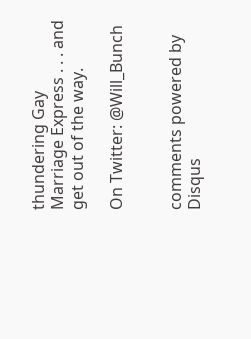thundering Gay Marriage Express . . . and get out of the way.

On Twitter: @Will_Bunch


comments powered by Disqus